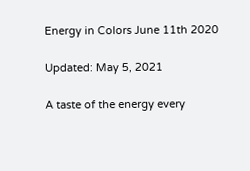Energy in Colors June 11th 2020

Updated: May 5, 2021

A taste of the energy every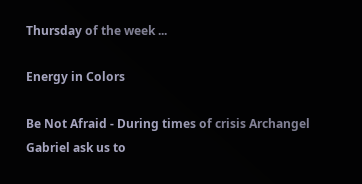Thursday of the week ...

Energy in Colors

Be Not Afraid - During times of crisis Archangel Gabriel ask us to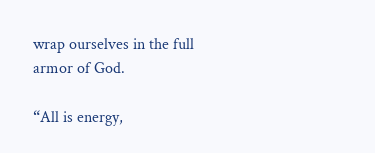wrap ourselves in the full armor of God.

“All is energy,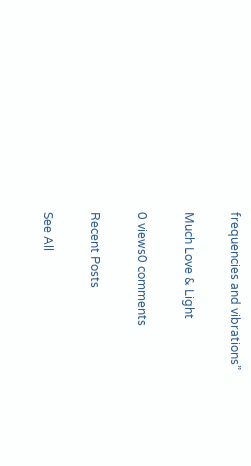frequencies and vibrations”

Much Love & Light

0 views0 comments

Recent Posts

See All